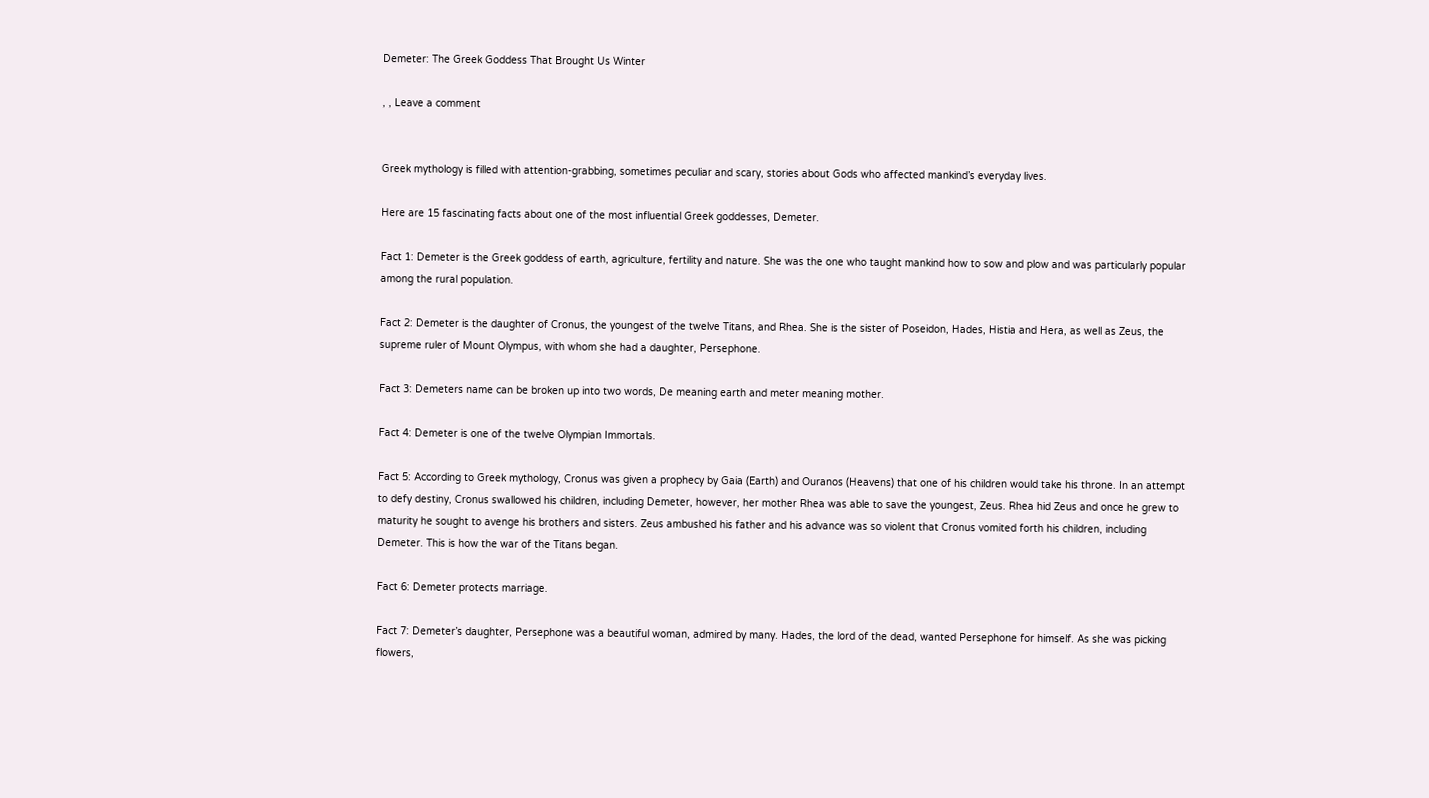Demeter: The Greek Goddess That Brought Us Winter

, , Leave a comment


Greek mythology is filled with attention-grabbing, sometimes peculiar and scary, stories about Gods who affected mankind’s everyday lives.

Here are 15 fascinating facts about one of the most influential Greek goddesses, Demeter.

Fact 1: Demeter is the Greek goddess of earth, agriculture, fertility and nature. She was the one who taught mankind how to sow and plow and was particularly popular among the rural population.

Fact 2: Demeter is the daughter of Cronus, the youngest of the twelve Titans, and Rhea. She is the sister of Poseidon, Hades, Histia and Hera, as well as Zeus, the supreme ruler of Mount Olympus, with whom she had a daughter, Persephone.

Fact 3: Demeters name can be broken up into two words, De meaning earth and meter meaning mother.

Fact 4: Demeter is one of the twelve Olympian Immortals.

Fact 5: According to Greek mythology, Cronus was given a prophecy by Gaia (Earth) and Ouranos (Heavens) that one of his children would take his throne. In an attempt to defy destiny, Cronus swallowed his children, including Demeter, however, her mother Rhea was able to save the youngest, Zeus. Rhea hid Zeus and once he grew to maturity he sought to avenge his brothers and sisters. Zeus ambushed his father and his advance was so violent that Cronus vomited forth his children, including Demeter. This is how the war of the Titans began.

Fact 6: Demeter protects marriage.

Fact 7: Demeter’s daughter, Persephone was a beautiful woman, admired by many. Hades, the lord of the dead, wanted Persephone for himself. As she was picking flowers,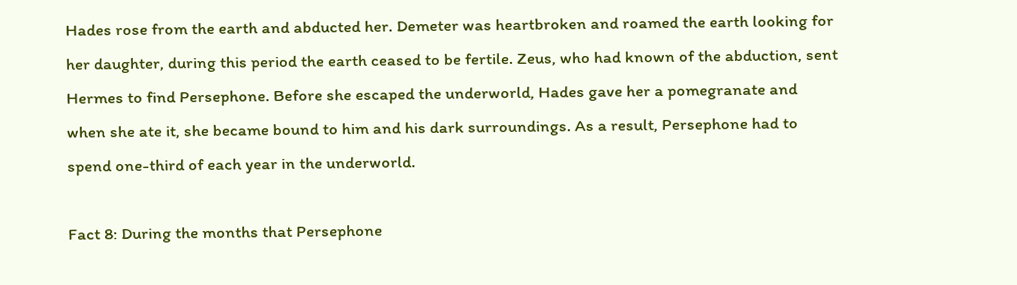Hades rose from the earth and abducted her. Demeter was heartbroken and roamed the earth looking for her daughter, during this period the earth ceased to be fertile. Zeus, who had known of the abduction, sent Hermes to find Persephone. Before she escaped the underworld, Hades gave her a pomegranate and when she ate it, she became bound to him and his dark surroundings. As a result, Persephone had to spend one-third of each year in the underworld.

Fact 8: During the months that Persephone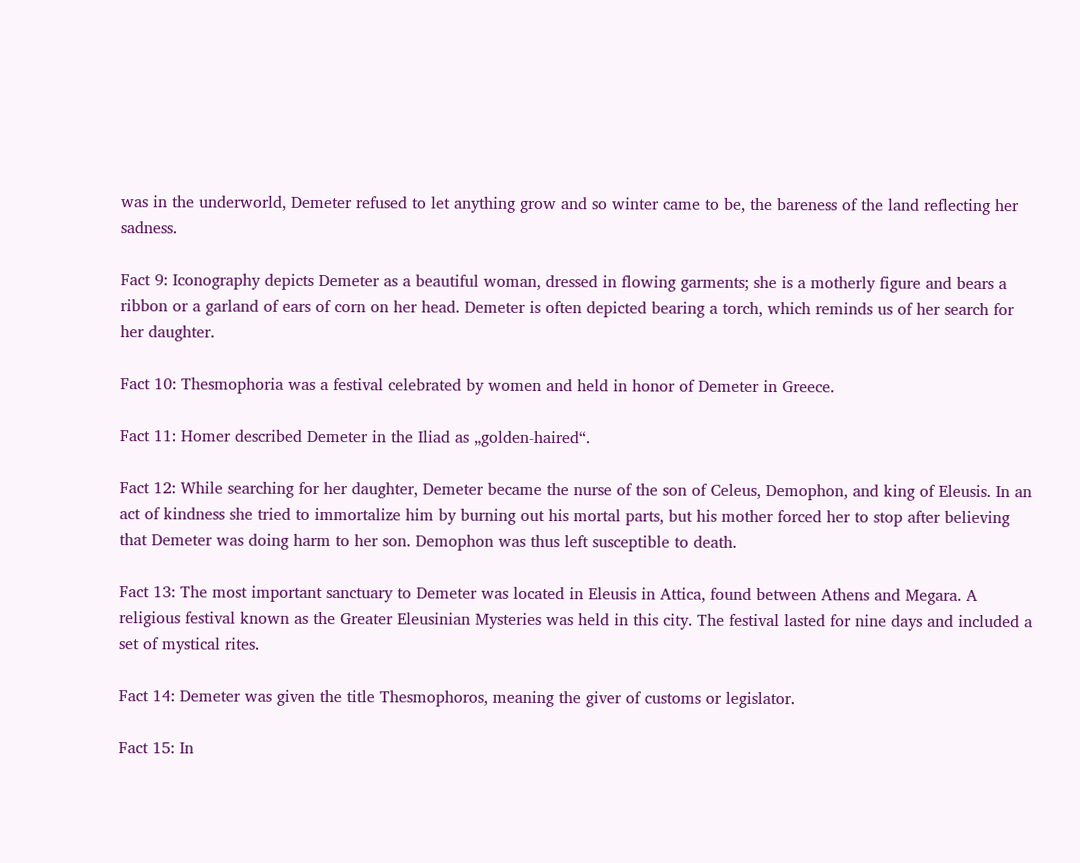was in the underworld, Demeter refused to let anything grow and so winter came to be, the bareness of the land reflecting her sadness.

Fact 9: Iconography depicts Demeter as a beautiful woman, dressed in flowing garments; she is a motherly figure and bears a ribbon or a garland of ears of corn on her head. Demeter is often depicted bearing a torch, which reminds us of her search for her daughter.

Fact 10: Thesmophoria was a festival celebrated by women and held in honor of Demeter in Greece.

Fact 11: Homer described Demeter in the Iliad as „golden-haired“.

Fact 12: While searching for her daughter, Demeter became the nurse of the son of Celeus, Demophon, and king of Eleusis. In an act of kindness she tried to immortalize him by burning out his mortal parts, but his mother forced her to stop after believing that Demeter was doing harm to her son. Demophon was thus left susceptible to death.

Fact 13: The most important sanctuary to Demeter was located in Eleusis in Attica, found between Athens and Megara. A religious festival known as the Greater Eleusinian Mysteries was held in this city. The festival lasted for nine days and included a set of mystical rites.

Fact 14: Demeter was given the title Thesmophoros, meaning the giver of customs or legislator.

Fact 15: In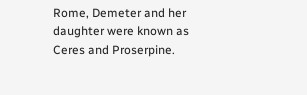Rome, Demeter and her daughter were known as Ceres and Proserpine.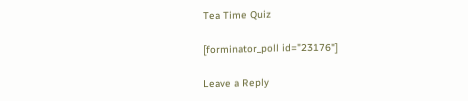Tea Time Quiz

[forminator_poll id="23176"]

Leave a Reply